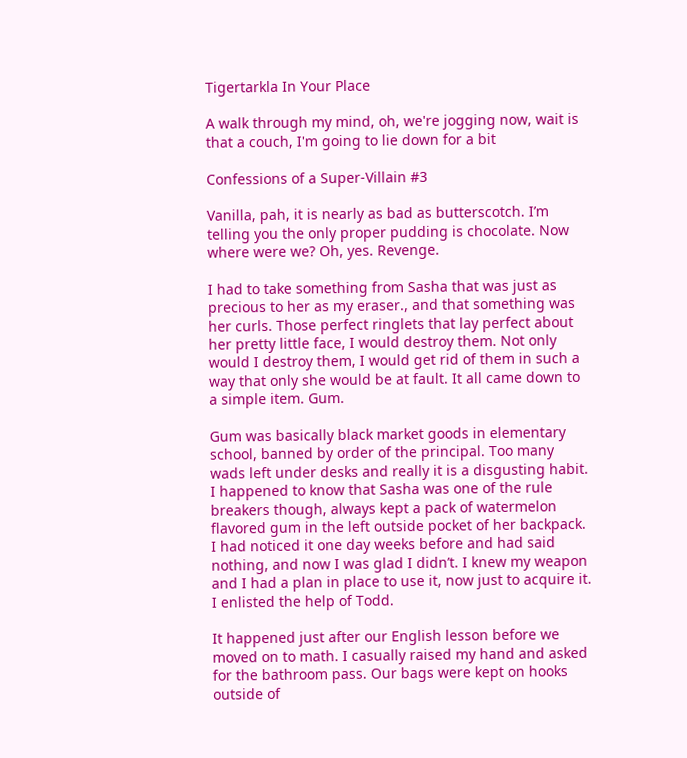Tigertarkla In Your Place

A walk through my mind, oh, we're jogging now, wait is that a couch, I'm going to lie down for a bit

Confessions of a Super-Villain #3

Vanilla, pah, it is nearly as bad as butterscotch. I’m telling you the only proper pudding is chocolate. Now where were we? Oh, yes. Revenge.

I had to take something from Sasha that was just as precious to her as my eraser., and that something was her curls. Those perfect ringlets that lay perfect about her pretty little face, I would destroy them. Not only would I destroy them, I would get rid of them in such a way that only she would be at fault. It all came down to a simple item. Gum.

Gum was basically black market goods in elementary school, banned by order of the principal. Too many wads left under desks and really it is a disgusting habit. I happened to know that Sasha was one of the rule breakers though, always kept a pack of watermelon flavored gum in the left outside pocket of her backpack. I had noticed it one day weeks before and had said nothing, and now I was glad I didn’t. I knew my weapon and I had a plan in place to use it, now just to acquire it. I enlisted the help of Todd.

It happened just after our English lesson before we moved on to math. I casually raised my hand and asked for the bathroom pass. Our bags were kept on hooks outside of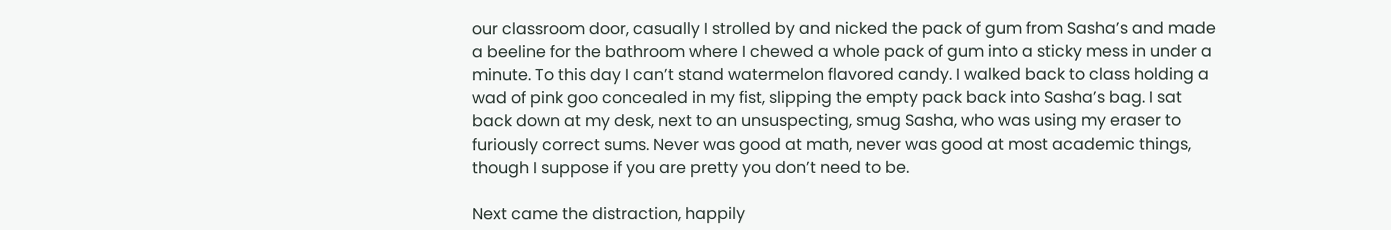our classroom door, casually I strolled by and nicked the pack of gum from Sasha’s and made a beeline for the bathroom where I chewed a whole pack of gum into a sticky mess in under a minute. To this day I can’t stand watermelon flavored candy. I walked back to class holding a wad of pink goo concealed in my fist, slipping the empty pack back into Sasha’s bag. I sat back down at my desk, next to an unsuspecting, smug Sasha, who was using my eraser to furiously correct sums. Never was good at math, never was good at most academic things, though I suppose if you are pretty you don’t need to be.

Next came the distraction, happily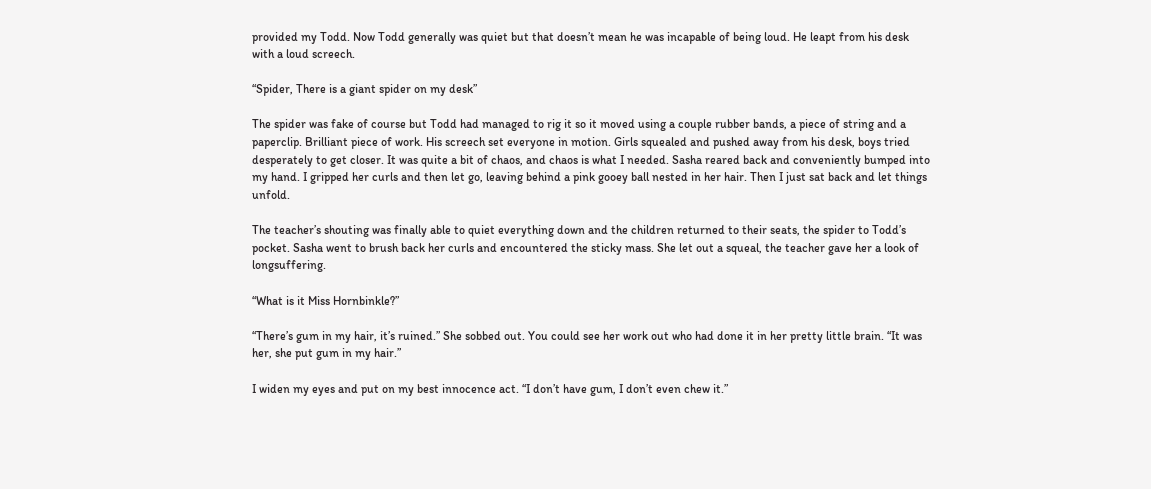provided my Todd. Now Todd generally was quiet but that doesn’t mean he was incapable of being loud. He leapt from his desk with a loud screech.

“Spider, There is a giant spider on my desk”

The spider was fake of course but Todd had managed to rig it so it moved using a couple rubber bands, a piece of string and a paperclip. Brilliant piece of work. His screech set everyone in motion. Girls squealed and pushed away from his desk, boys tried desperately to get closer. It was quite a bit of chaos, and chaos is what I needed. Sasha reared back and conveniently bumped into my hand. I gripped her curls and then let go, leaving behind a pink gooey ball nested in her hair. Then I just sat back and let things unfold.

The teacher’s shouting was finally able to quiet everything down and the children returned to their seats, the spider to Todd’s pocket. Sasha went to brush back her curls and encountered the sticky mass. She let out a squeal, the teacher gave her a look of longsuffering.

“What is it Miss Hornbinkle?”

“There’s gum in my hair, it’s ruined.” She sobbed out. You could see her work out who had done it in her pretty little brain. “It was her, she put gum in my hair.”

I widen my eyes and put on my best innocence act. “I don’t have gum, I don’t even chew it.”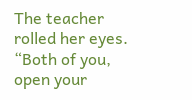The teacher rolled her eyes. “Both of you, open your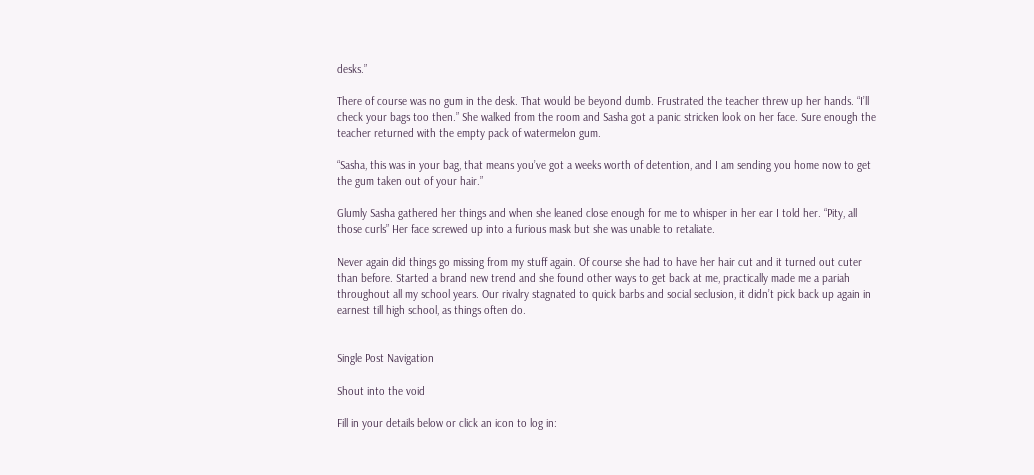desks.”

There of course was no gum in the desk. That would be beyond dumb. Frustrated the teacher threw up her hands. “I’ll check your bags too then.” She walked from the room and Sasha got a panic stricken look on her face. Sure enough the teacher returned with the empty pack of watermelon gum.

“Sasha, this was in your bag, that means you’ve got a weeks worth of detention, and I am sending you home now to get the gum taken out of your hair.”

Glumly Sasha gathered her things and when she leaned close enough for me to whisper in her ear I told her. “Pity, all those curls” Her face screwed up into a furious mask but she was unable to retaliate.

Never again did things go missing from my stuff again. Of course she had to have her hair cut and it turned out cuter than before. Started a brand new trend and she found other ways to get back at me, practically made me a pariah throughout all my school years. Our rivalry stagnated to quick barbs and social seclusion, it didn’t pick back up again in earnest till high school, as things often do.


Single Post Navigation

Shout into the void

Fill in your details below or click an icon to log in: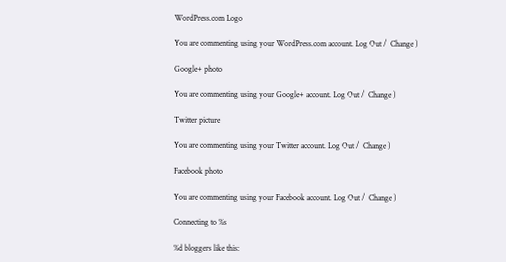WordPress.com Logo

You are commenting using your WordPress.com account. Log Out /  Change )

Google+ photo

You are commenting using your Google+ account. Log Out /  Change )

Twitter picture

You are commenting using your Twitter account. Log Out /  Change )

Facebook photo

You are commenting using your Facebook account. Log Out /  Change )

Connecting to %s

%d bloggers like this: